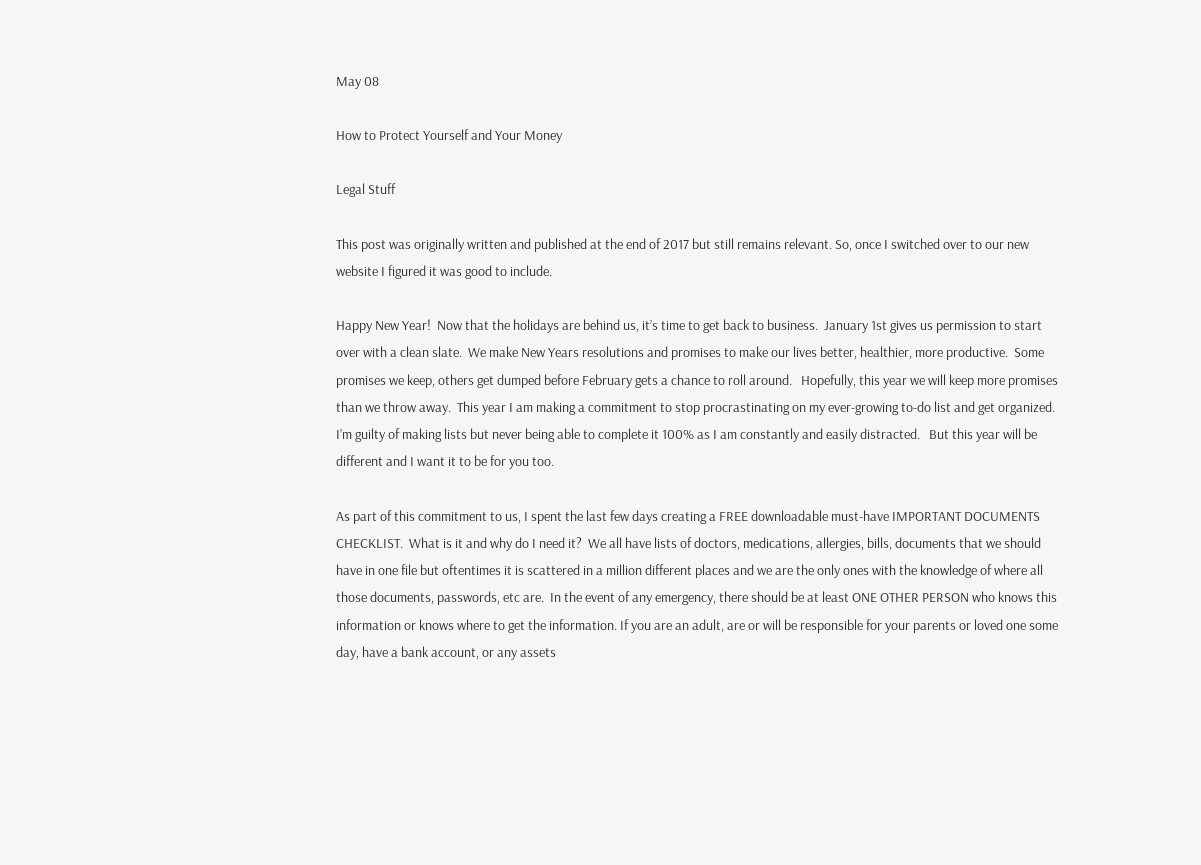May 08

How to Protect Yourself and Your Money

Legal Stuff

This post was originally written and published at the end of 2017 but still remains relevant. So, once I switched over to our new website I figured it was good to include.

Happy New Year!  Now that the holidays are behind us, it’s time to get back to business.  January 1st gives us permission to start over with a clean slate.  We make New Years resolutions and promises to make our lives better, healthier, more productive.  Some promises we keep, others get dumped before February gets a chance to roll around.   Hopefully, this year we will keep more promises than we throw away.  This year I am making a commitment to stop procrastinating on my ever-growing to-do list and get organized.  I’m guilty of making lists but never being able to complete it 100% as I am constantly and easily distracted.   But this year will be different and I want it to be for you too.

As part of this commitment to us, I spent the last few days creating a FREE downloadable must-have IMPORTANT DOCUMENTS CHECKLIST.  What is it and why do I need it?  We all have lists of doctors, medications, allergies, bills, documents that we should have in one file but oftentimes it is scattered in a million different places and we are the only ones with the knowledge of where all those documents, passwords, etc are.  In the event of any emergency, there should be at least ONE OTHER PERSON who knows this information or knows where to get the information. If you are an adult, are or will be responsible for your parents or loved one some day, have a bank account, or any assets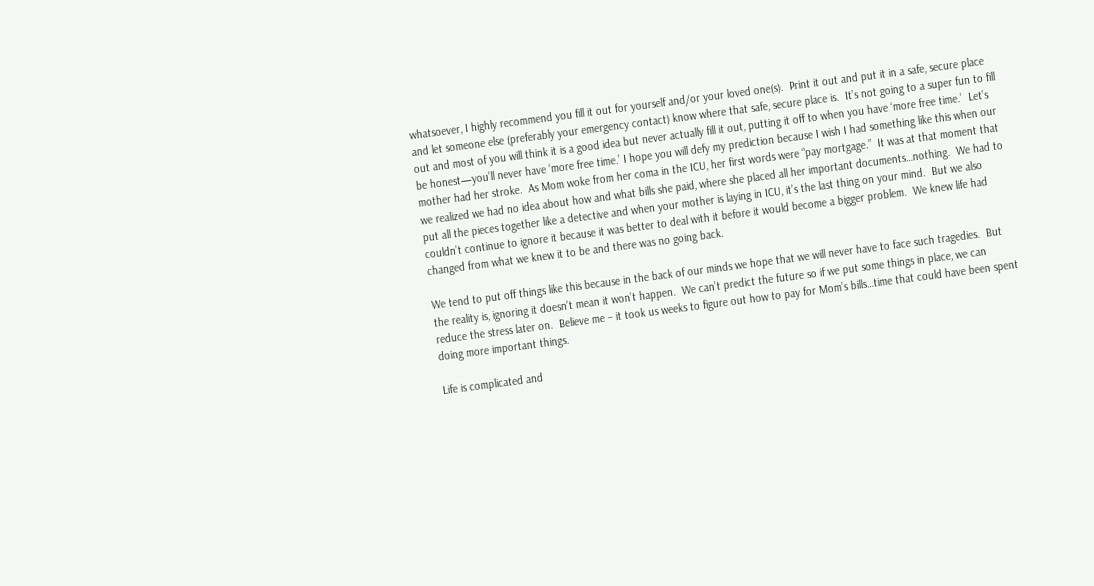whatsoever, I highly recommend you fill it out for yourself and/or your loved one(s).  Print it out and put it in a safe, secure place and let someone else (preferably your emergency contact) know where that safe, secure place is.  It’s not going to a super fun to fill out and most of you will think it is a good idea but never actually fill it out, putting it off to when you have ‘more free time.’  Let’s be honest—you’ll never have ‘more free time.’ I hope you will defy my prediction because I wish I had something like this when our mother had her stroke.  As Mom woke from her coma in the ICU, her first words were “pay mortgage.”  It was at that moment that we realized we had no idea about how and what bills she paid, where she placed all her important documents…nothing.  We had to put all the pieces together like a detective and when your mother is laying in ICU, it’s the last thing on your mind.  But we also couldn’t continue to ignore it because it was better to deal with it before it would become a bigger problem.  We knew life had changed from what we knew it to be and there was no going back.

We tend to put off things like this because in the back of our minds we hope that we will never have to face such tragedies.  But the reality is, ignoring it doesn’t mean it won’t happen.  We can’t predict the future so if we put some things in place, we can reduce the stress later on.  Believe me – it took us weeks to figure out how to pay for Mom’s bills…time that could have been spent doing more important things.

Life is complicated and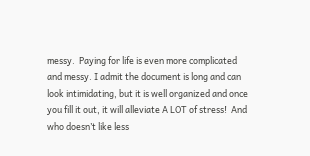messy.  Paying for life is even more complicated and messy. I admit the document is long and can look intimidating, but it is well organized and once you fill it out, it will alleviate A LOT of stress!  And who doesn’t like less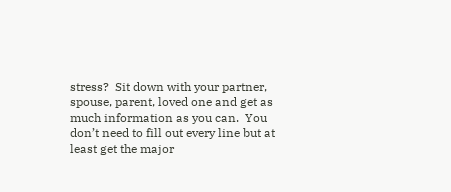stress?  Sit down with your partner, spouse, parent, loved one and get as much information as you can.  You don’t need to fill out every line but at least get the major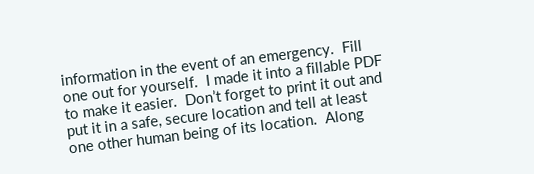information in the event of an emergency.  Fill one out for yourself.  I made it into a fillable PDF to make it easier.  Don’t forget to print it out and put it in a safe, secure location and tell at least one other human being of its location.  Along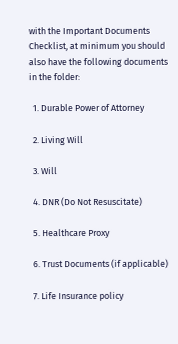with the Important Documents Checklist, at minimum you should also have the following documents in the folder:

  1. Durable Power of Attorney

  2. Living Will

  3. Will

  4. DNR (Do Not Resuscitate)

  5. Healthcare Proxy

  6. Trust Documents (if applicable)

  7. Life Insurance policy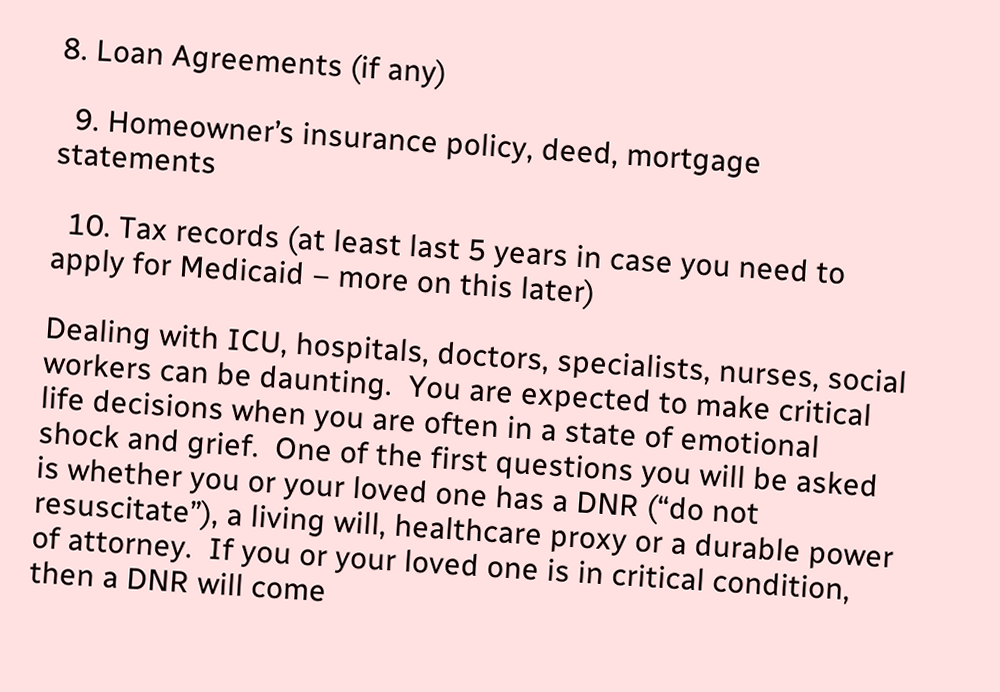8. Loan Agreements (if any)

  9. Homeowner’s insurance policy, deed, mortgage statements

  10. Tax records (at least last 5 years in case you need to apply for Medicaid – more on this later)

Dealing with ICU, hospitals, doctors, specialists, nurses, social workers can be daunting.  You are expected to make critical life decisions when you are often in a state of emotional shock and grief.  One of the first questions you will be asked is whether you or your loved one has a DNR (“do not resuscitate”), a living will, healthcare proxy or a durable power of attorney.  If you or your loved one is in critical condition, then a DNR will come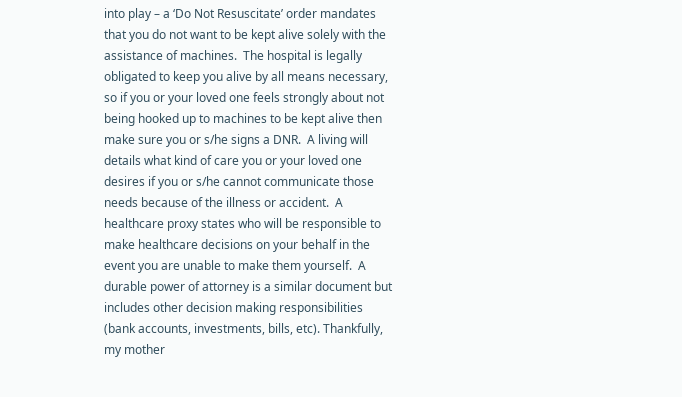into play – a ‘Do Not Resuscitate’ order mandates that you do not want to be kept alive solely with the assistance of machines.  The hospital is legally obligated to keep you alive by all means necessary, so if you or your loved one feels strongly about not being hooked up to machines to be kept alive then make sure you or s/he signs a DNR.  A living will details what kind of care you or your loved one desires if you or s/he cannot communicate those needs because of the illness or accident.  A healthcare proxy states who will be responsible to make healthcare decisions on your behalf in the event you are unable to make them yourself.  A durable power of attorney is a similar document but includes other decision making responsibilities (bank accounts, investments, bills, etc). Thankfully, my mother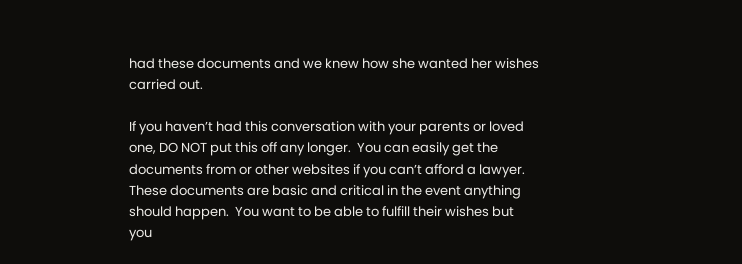had these documents and we knew how she wanted her wishes carried out.

If you haven’t had this conversation with your parents or loved one, DO NOT put this off any longer.  You can easily get the documents from or other websites if you can’t afford a lawyer. These documents are basic and critical in the event anything should happen.  You want to be able to fulfill their wishes but you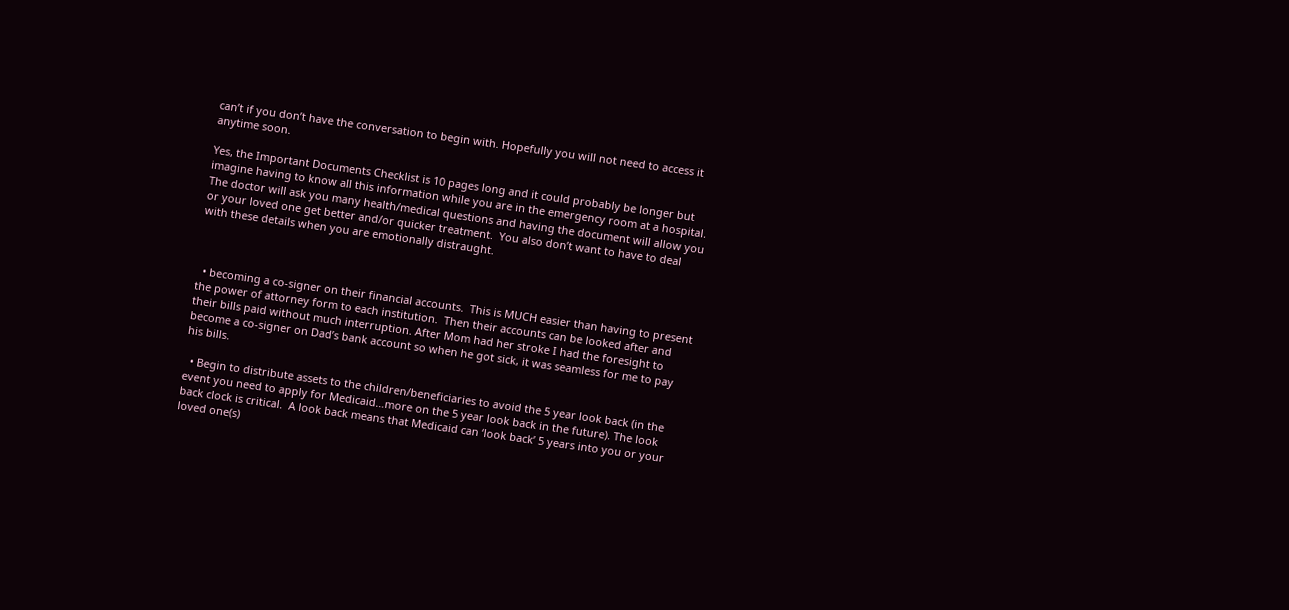can’t if you don’t have the conversation to begin with. Hopefully you will not need to access it anytime soon.

Yes, the Important Documents Checklist is 10 pages long and it could probably be longer but imagine having to know all this information while you are in the emergency room at a hospital.  The doctor will ask you many health/medical questions and having the document will allow you or your loved one get better and/or quicker treatment.  You also don’t want to have to deal with these details when you are emotionally distraught.



  • becoming a co-signer on their financial accounts.  This is MUCH easier than having to present the power of attorney form to each institution.  Then their accounts can be looked after and their bills paid without much interruption. After Mom had her stroke I had the foresight to become a co-signer on Dad’s bank account so when he got sick, it was seamless for me to pay his bills.

  • Begin to distribute assets to the children/beneficiaries to avoid the 5 year look back (in the event you need to apply for Medicaid…more on the 5 year look back in the future). The look back clock is critical.  A look back means that Medicaid can ‘look back’ 5 years into you or your loved one(s)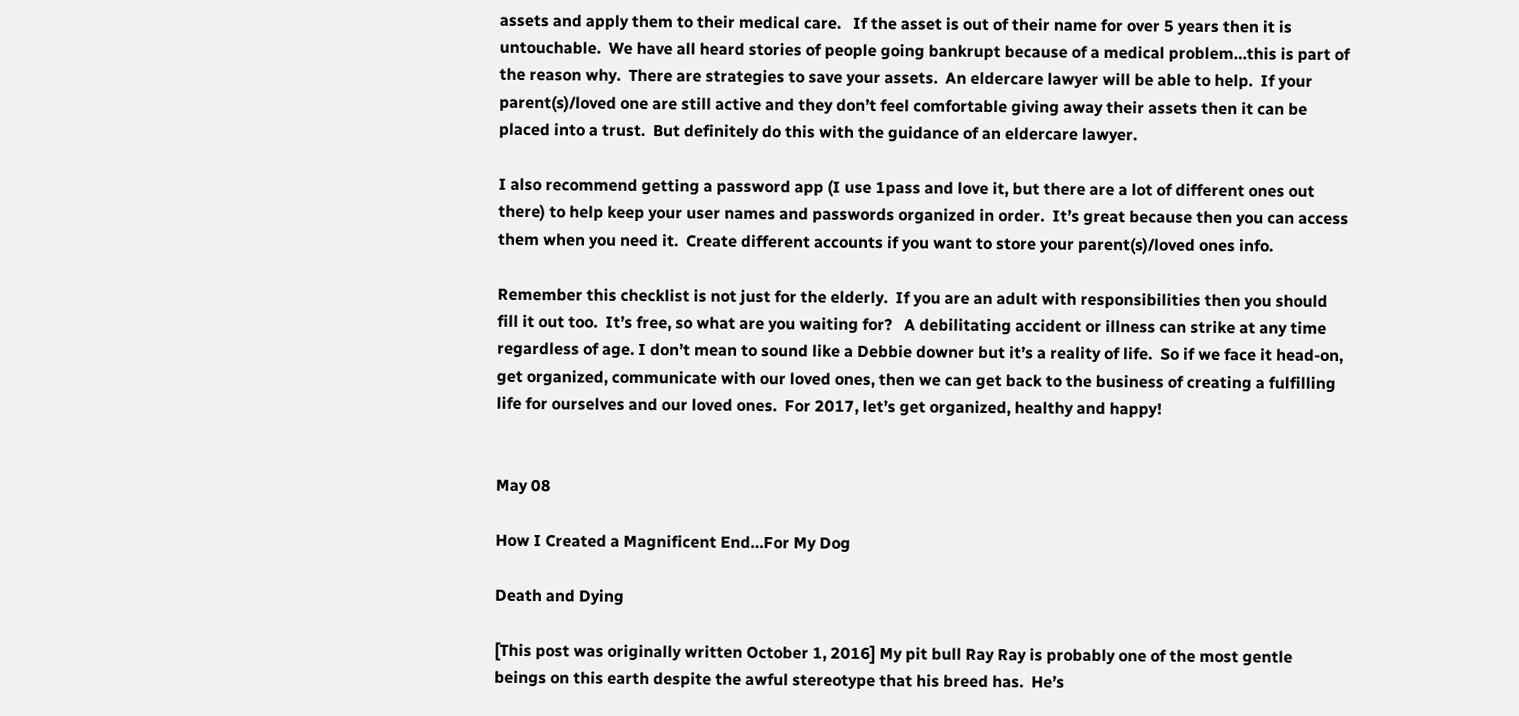assets and apply them to their medical care.   If the asset is out of their name for over 5 years then it is untouchable.  We have all heard stories of people going bankrupt because of a medical problem…this is part of the reason why.  There are strategies to save your assets.  An eldercare lawyer will be able to help.  If your parent(s)/loved one are still active and they don’t feel comfortable giving away their assets then it can be placed into a trust.  But definitely do this with the guidance of an eldercare lawyer.

I also recommend getting a password app (I use 1pass and love it, but there are a lot of different ones out there) to help keep your user names and passwords organized in order.  It’s great because then you can access them when you need it.  Create different accounts if you want to store your parent(s)/loved ones info.

Remember this checklist is not just for the elderly.  If you are an adult with responsibilities then you should fill it out too.  It’s free, so what are you waiting for?   A debilitating accident or illness can strike at any time regardless of age. I don’t mean to sound like a Debbie downer but it’s a reality of life.  So if we face it head-on, get organized, communicate with our loved ones, then we can get back to the business of creating a fulfilling life for ourselves and our loved ones.  For 2017, let’s get organized, healthy and happy!


May 08

How I Created a Magnificent End…For My Dog

Death and Dying

[This post was originally written October 1, 2016] My pit bull Ray Ray is probably one of the most gentle beings on this earth despite the awful stereotype that his breed has.  He’s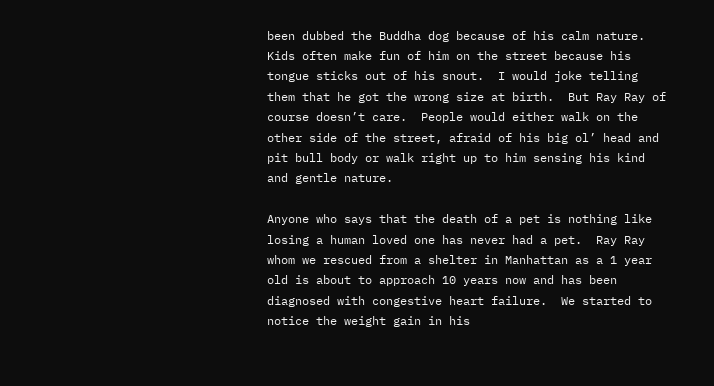been dubbed the Buddha dog because of his calm nature.  Kids often make fun of him on the street because his tongue sticks out of his snout.  I would joke telling them that he got the wrong size at birth.  But Ray Ray of course doesn’t care.  People would either walk on the other side of the street, afraid of his big ol’ head and pit bull body or walk right up to him sensing his kind and gentle nature.

Anyone who says that the death of a pet is nothing like losing a human loved one has never had a pet.  Ray Ray whom we rescued from a shelter in Manhattan as a 1 year old is about to approach 10 years now and has been diagnosed with congestive heart failure.  We started to notice the weight gain in his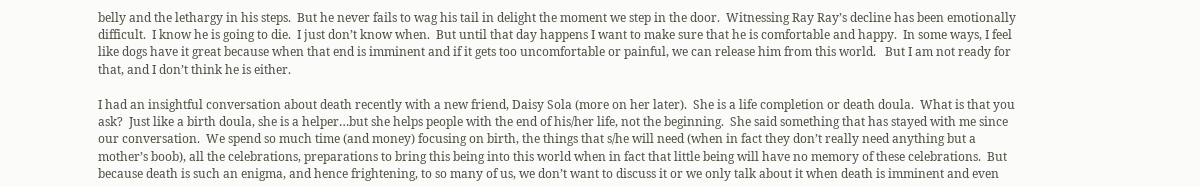belly and the lethargy in his steps.  But he never fails to wag his tail in delight the moment we step in the door.  Witnessing Ray Ray’s decline has been emotionally difficult.  I know he is going to die.  I just don’t know when.  But until that day happens I want to make sure that he is comfortable and happy.  In some ways, I feel like dogs have it great because when that end is imminent and if it gets too uncomfortable or painful, we can release him from this world.   But I am not ready for that, and I don’t think he is either.

I had an insightful conversation about death recently with a new friend, Daisy Sola (more on her later).  She is a life completion or death doula.  What is that you ask?  Just like a birth doula, she is a helper…but she helps people with the end of his/her life, not the beginning.  She said something that has stayed with me since our conversation.  We spend so much time (and money) focusing on birth, the things that s/he will need (when in fact they don’t really need anything but a mother’s boob), all the celebrations, preparations to bring this being into this world when in fact that little being will have no memory of these celebrations.  But because death is such an enigma, and hence frightening, to so many of us, we don’t want to discuss it or we only talk about it when death is imminent and even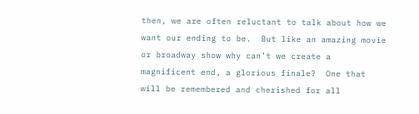then, we are often reluctant to talk about how we want our ending to be.  But like an amazing movie or broadway show why can’t we create a magnificent end, a glorious finale?  One that will be remembered and cherished for all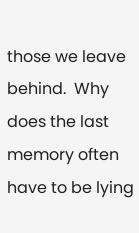those we leave behind.  Why does the last memory often have to be lying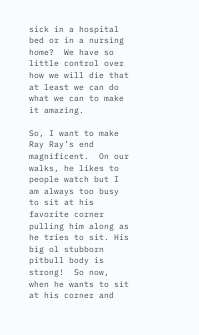sick in a hospital bed or in a nursing home?  We have so little control over how we will die that at least we can do what we can to make it amazing.

So, I want to make Ray Ray’s end magnificent.  On our walks, he likes to people watch but I am always too busy to sit at his favorite corner pulling him along as he tries to sit. His big ol stubborn pitbull body is strong!  So now, when he wants to sit at his corner and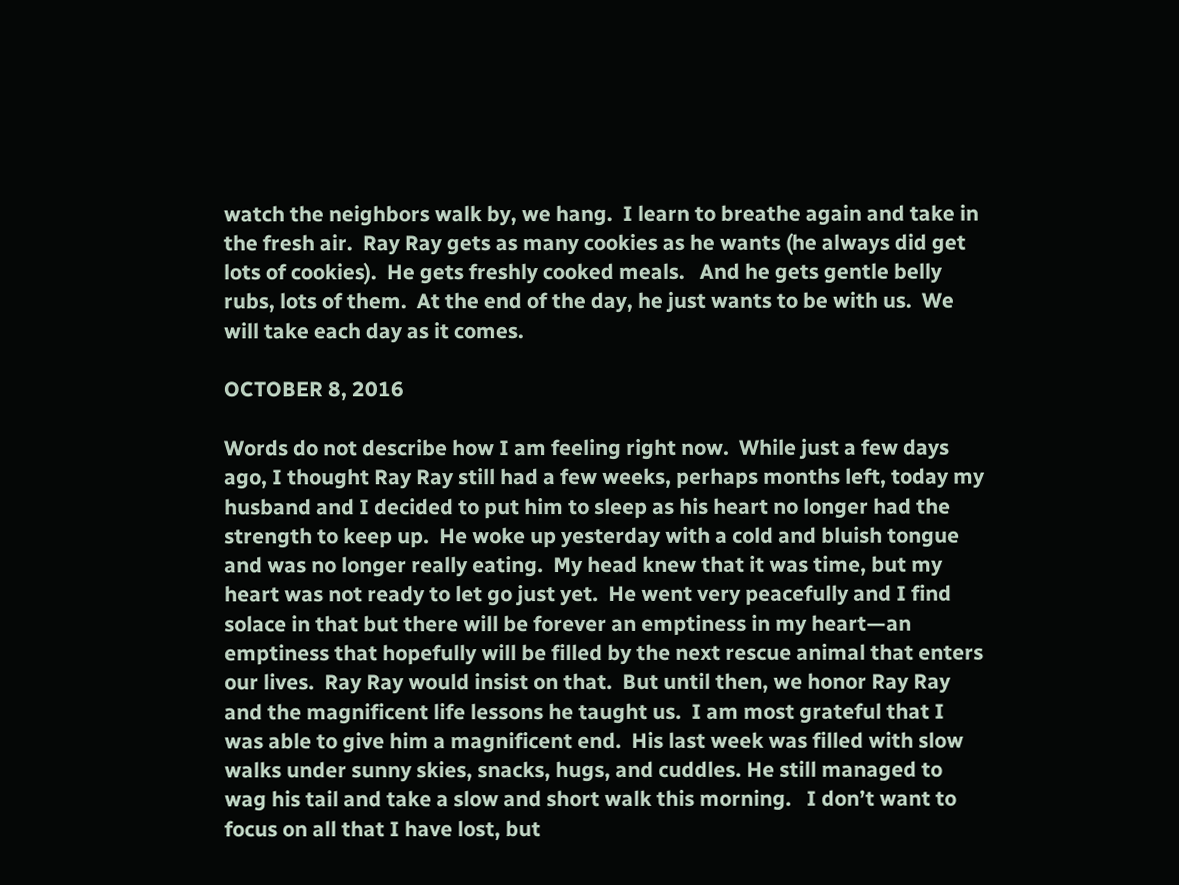watch the neighbors walk by, we hang.  I learn to breathe again and take in the fresh air.  Ray Ray gets as many cookies as he wants (he always did get lots of cookies).  He gets freshly cooked meals.   And he gets gentle belly rubs, lots of them.  At the end of the day, he just wants to be with us.  We will take each day as it comes.

OCTOBER 8, 2016

Words do not describe how I am feeling right now.  While just a few days ago, I thought Ray Ray still had a few weeks, perhaps months left, today my husband and I decided to put him to sleep as his heart no longer had the strength to keep up.  He woke up yesterday with a cold and bluish tongue and was no longer really eating.  My head knew that it was time, but my heart was not ready to let go just yet.  He went very peacefully and I find solace in that but there will be forever an emptiness in my heart—an emptiness that hopefully will be filled by the next rescue animal that enters our lives.  Ray Ray would insist on that.  But until then, we honor Ray Ray and the magnificent life lessons he taught us.  I am most grateful that I was able to give him a magnificent end.  His last week was filled with slow walks under sunny skies, snacks, hugs, and cuddles. He still managed to wag his tail and take a slow and short walk this morning.   I don’t want to focus on all that I have lost, but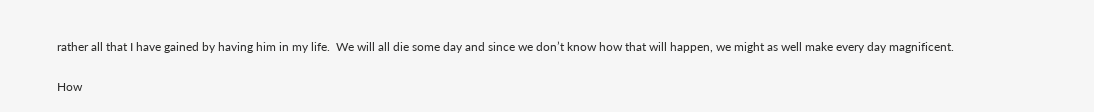rather all that I have gained by having him in my life.  We will all die some day and since we don’t know how that will happen, we might as well make every day magnificent.

How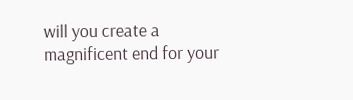will you create a magnificent end for your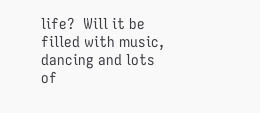life?  Will it be filled with music, dancing and lots of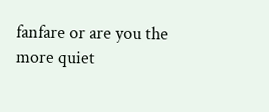fanfare or are you the more quiet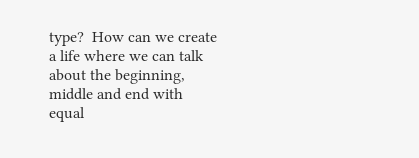type?  How can we create a life where we can talk about the beginning, middle and end with equal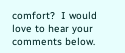comfort?  I would love to hear your comments below.